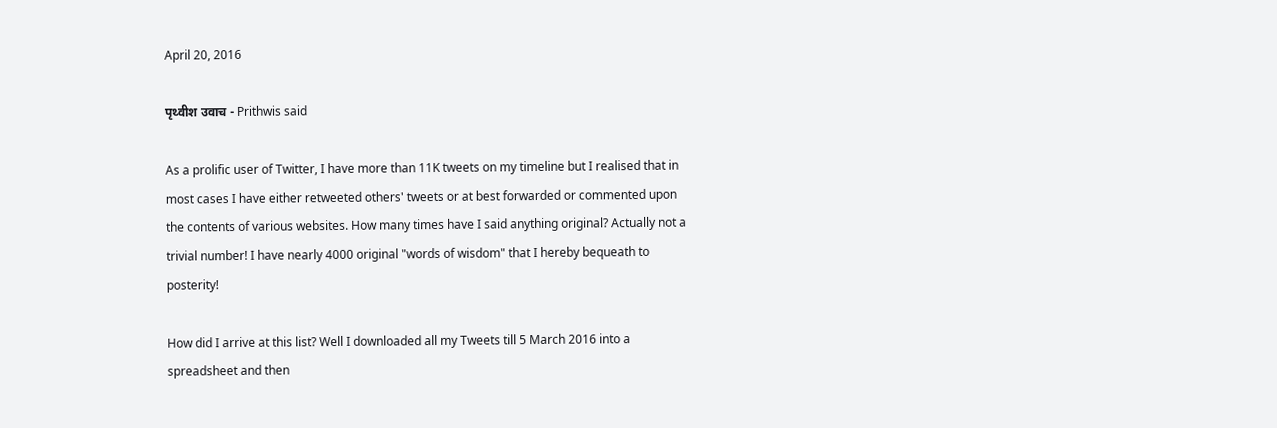April 20, 2016

पृथ्वीश उवाच - Prithwis said

As a prolific user of Twitter, I have more than 11K tweets on my timeline but I realised that in most cases I have either retweeted others' tweets or at best forwarded or commented upon the contents of various websites. How many times have I said anything original? Actually not a trivial number! I have nearly 4000 original "words of wisdom" that I hereby bequeath to posterity!

How did I arrive at this list? Well I downloaded all my Tweets till 5 March 2016 into a spreadsheet and then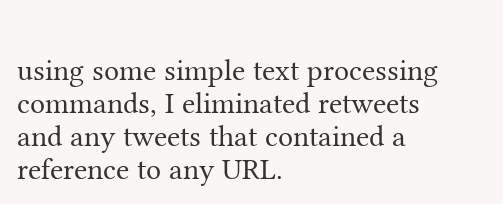using some simple text processing commands, I eliminated retweets and any tweets that contained a reference to any URL.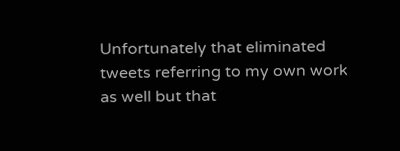Unfortunately that eliminated tweets referring to my own work as well but that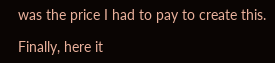was the price I had to pay to create this.

Finally, here it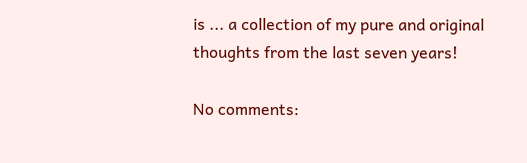is ... a collection of my pure and original thoughts from the last seven years!

No comments: